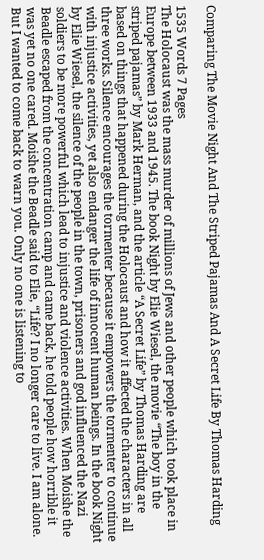Comparing The Movie Night And The Striped Pajamas And A Secret Life By Thomas Harding

1535 Words 7 Pages
The Holocaust was the mass murder of millions of Jews and other people which took place in Europe between 1933 and 1945. The book Night by Elie Wiesel, the movie “The boy in the striped pajamas” by Mark Herman, and the article “A Secret Life” by Thomas Harding are based on things that happened during the Holocaust and how it affected the characters in all three works. Silence encourages the tormenter because it empowers the tormenter to continue with injustice activities, yet also endanger the life of innocent human beings. In the book Night by Elie Wiesel, the silence of the people in the town, prisoners and god influenced the Nazi soldiers to be more powerful which lead to injustice and violence activities. When Moishe the Beadle escaped from the concentration camp and came back, he told people how horrible it was yet no one cared. Moishe the Beadle said to Elie, “Life? I no longer care to live. I am alone. But I wanted to come back to warn you. Only no one is listening to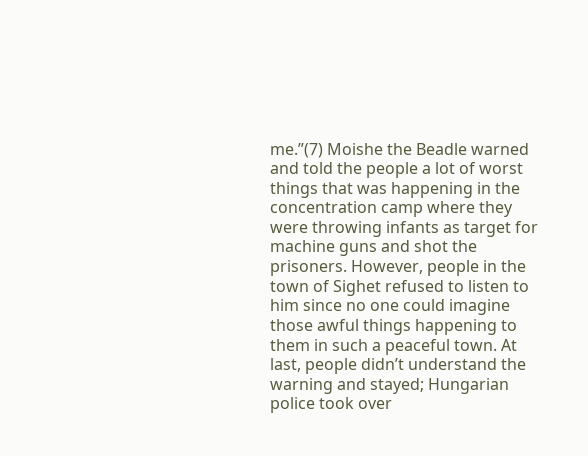me.”(7) Moishe the Beadle warned and told the people a lot of worst things that was happening in the concentration camp where they were throwing infants as target for machine guns and shot the prisoners. However, people in the town of Sighet refused to listen to him since no one could imagine those awful things happening to them in such a peaceful town. At last, people didn’t understand the warning and stayed; Hungarian police took over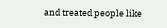and treated people like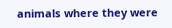animals where they were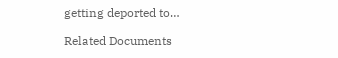getting deported to…

Related Documents